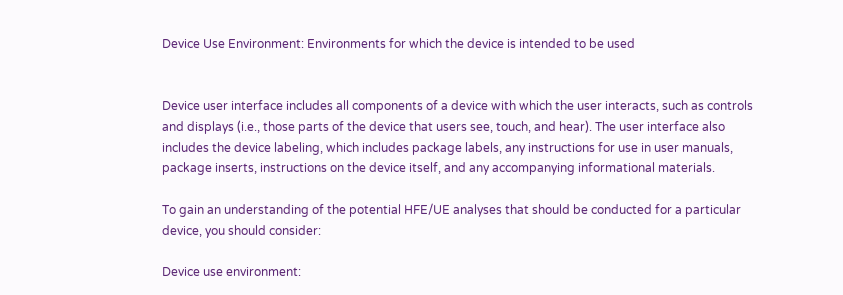Device Use Environment: Environments for which the device is intended to be used


Device user interface includes all components of a device with which the user interacts, such as controls and displays (i.e., those parts of the device that users see, touch, and hear). The user interface also includes the device labeling, which includes package labels, any instructions for use in user manuals, package inserts, instructions on the device itself, and any accompanying informational materials.

To gain an understanding of the potential HFE/UE analyses that should be conducted for a particular device, you should consider:

Device use environment: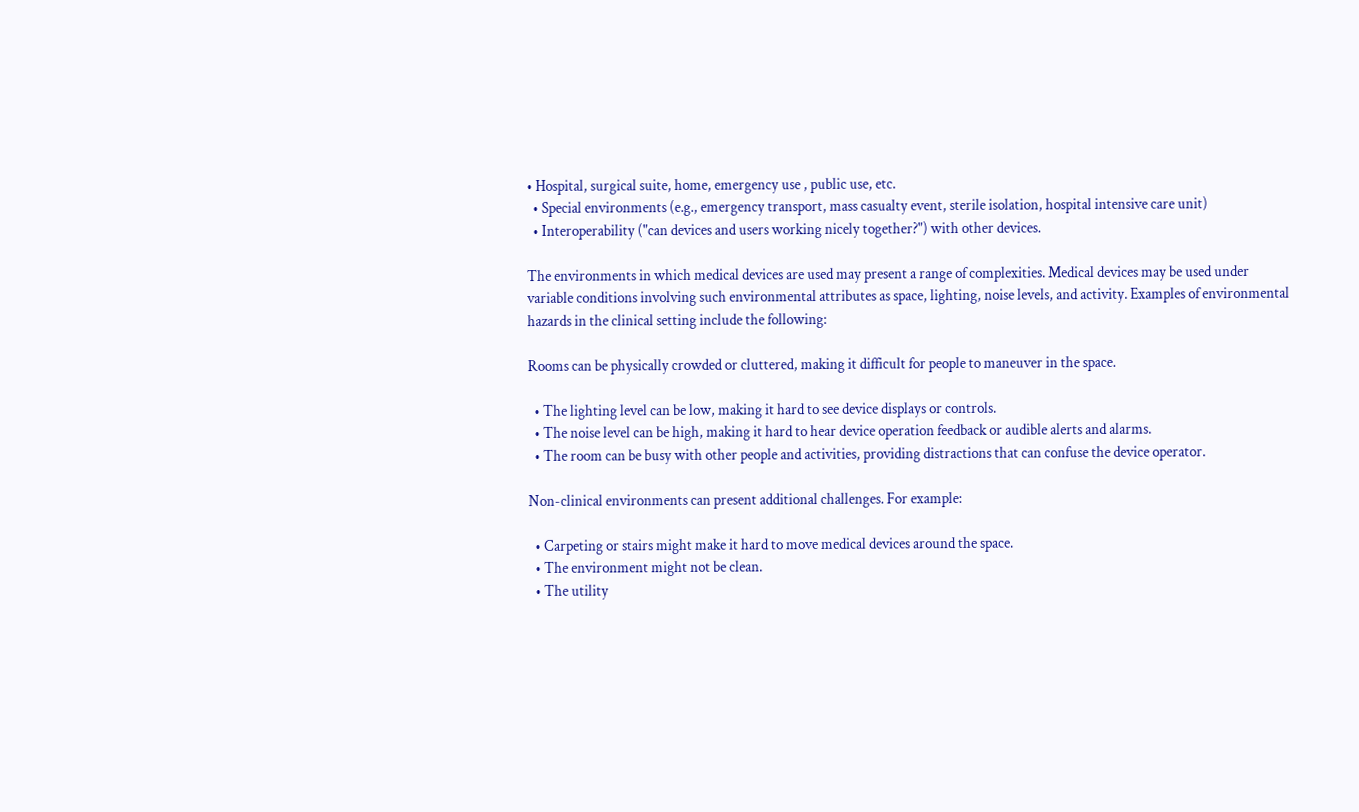• Hospital, surgical suite, home, emergency use , public use, etc.
  • Special environments (e.g., emergency transport, mass casualty event, sterile isolation, hospital intensive care unit)
  • Interoperability ("can devices and users working nicely together?") with other devices.

The environments in which medical devices are used may present a range of complexities. Medical devices may be used under variable conditions involving such environmental attributes as space, lighting, noise levels, and activity. Examples of environmental hazards in the clinical setting include the following:

Rooms can be physically crowded or cluttered, making it difficult for people to maneuver in the space.

  • The lighting level can be low, making it hard to see device displays or controls.
  • The noise level can be high, making it hard to hear device operation feedback or audible alerts and alarms.
  • The room can be busy with other people and activities, providing distractions that can confuse the device operator.

Non-clinical environments can present additional challenges. For example:

  • Carpeting or stairs might make it hard to move medical devices around the space.
  • The environment might not be clean.
  • The utility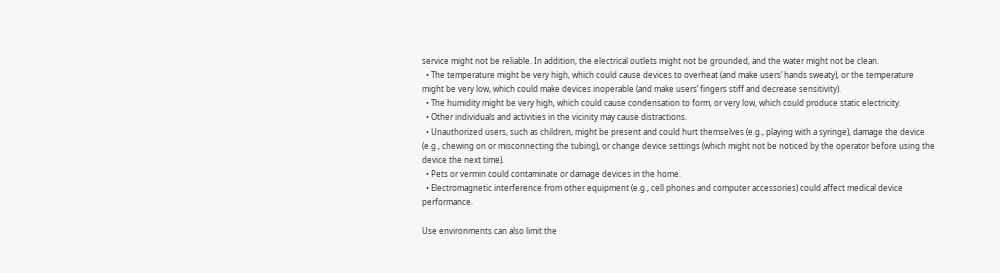service might not be reliable. In addition, the electrical outlets might not be grounded, and the water might not be clean.
  • The temperature might be very high, which could cause devices to overheat (and make users’ hands sweaty), or the temperature might be very low, which could make devices inoperable (and make users’ fingers stiff and decrease sensitivity).
  • The humidity might be very high, which could cause condensation to form, or very low, which could produce static electricity.
  • Other individuals and activities in the vicinity may cause distractions.
  • Unauthorized users, such as children, might be present and could hurt themselves (e.g., playing with a syringe), damage the device (e.g., chewing on or misconnecting the tubing), or change device settings (which might not be noticed by the operator before using the device the next time).
  • Pets or vermin could contaminate or damage devices in the home.
  • Electromagnetic interference from other equipment (e.g., cell phones and computer accessories) could affect medical device performance.

Use environments can also limit the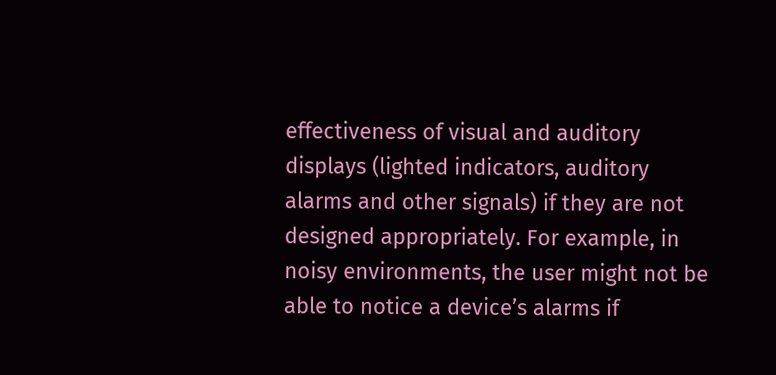effectiveness of visual and auditory displays (lighted indicators, auditory alarms and other signals) if they are not designed appropriately. For example, in noisy environments, the user might not be able to notice a device’s alarms if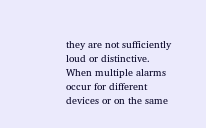they are not sufficiently loud or distinctive. When multiple alarms occur for different devices or on the same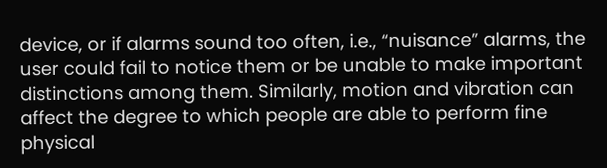device, or if alarms sound too often, i.e., “nuisance” alarms, the user could fail to notice them or be unable to make important distinctions among them. Similarly, motion and vibration can affect the degree to which people are able to perform fine physical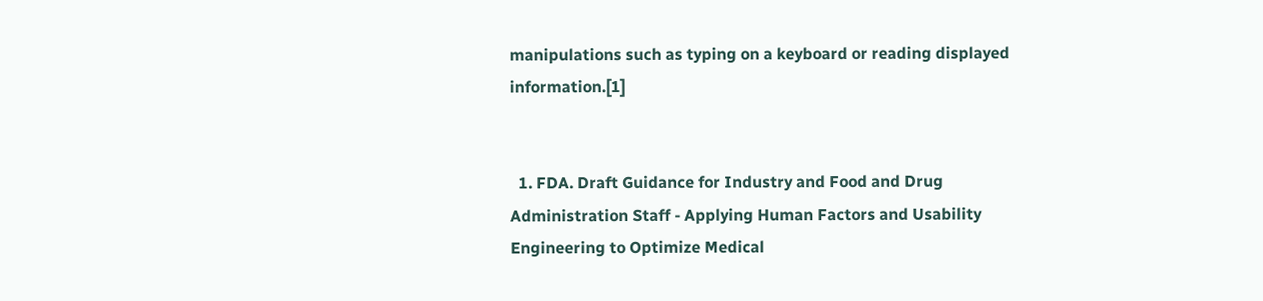manipulations such as typing on a keyboard or reading displayed information.[1]


  1. FDA. Draft Guidance for Industry and Food and Drug Administration Staff - Applying Human Factors and Usability Engineering to Optimize Medical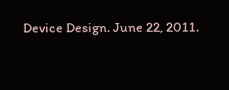Device Design. June 22, 2011.